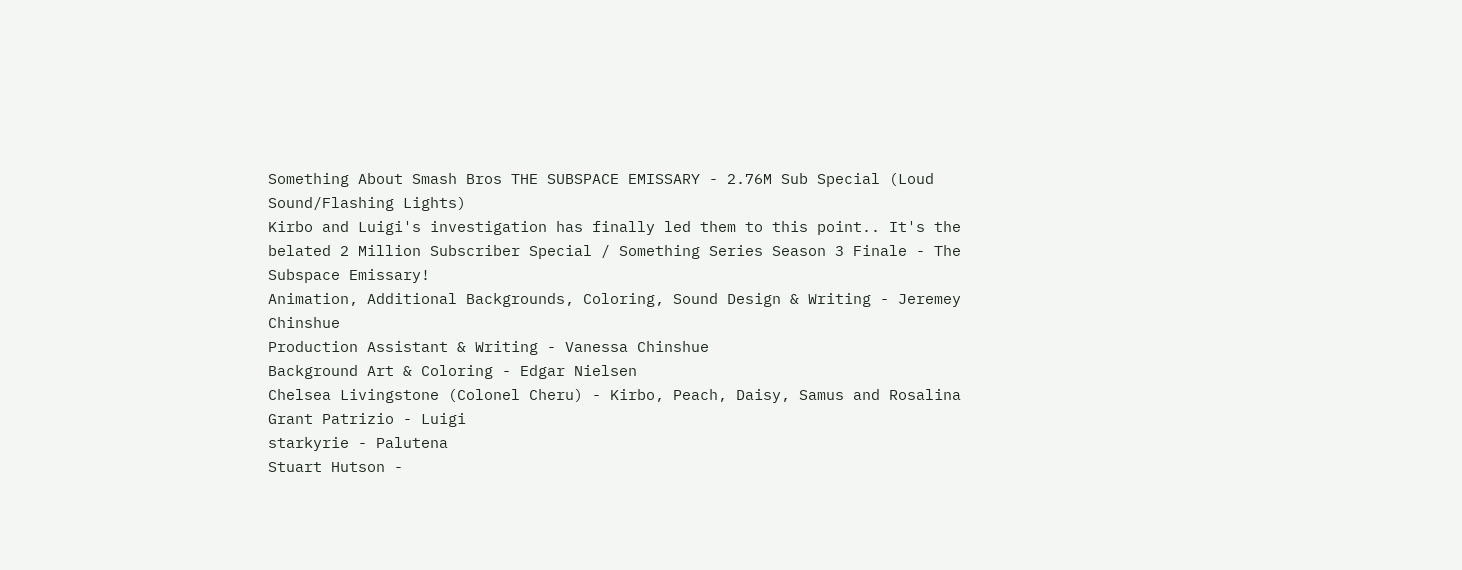Something About Smash Bros THE SUBSPACE EMISSARY - 2.76M Sub Special (Loud Sound/Flashing Lights)
Kirbo and Luigi's investigation has finally led them to this point.. It's the belated 2 Million Subscriber Special / Something Series Season 3 Finale - The Subspace Emissary!
Animation, Additional Backgrounds, Coloring, Sound Design & Writing - Jeremey Chinshue
Production Assistant & Writing - Vanessa Chinshue
Background Art & Coloring - Edgar Nielsen
Chelsea Livingstone (Colonel Cheru) - Kirbo, Peach, Daisy, Samus and Rosalina
Grant Patrizio - Luigi
starkyrie - Palutena
Stuart Hutson -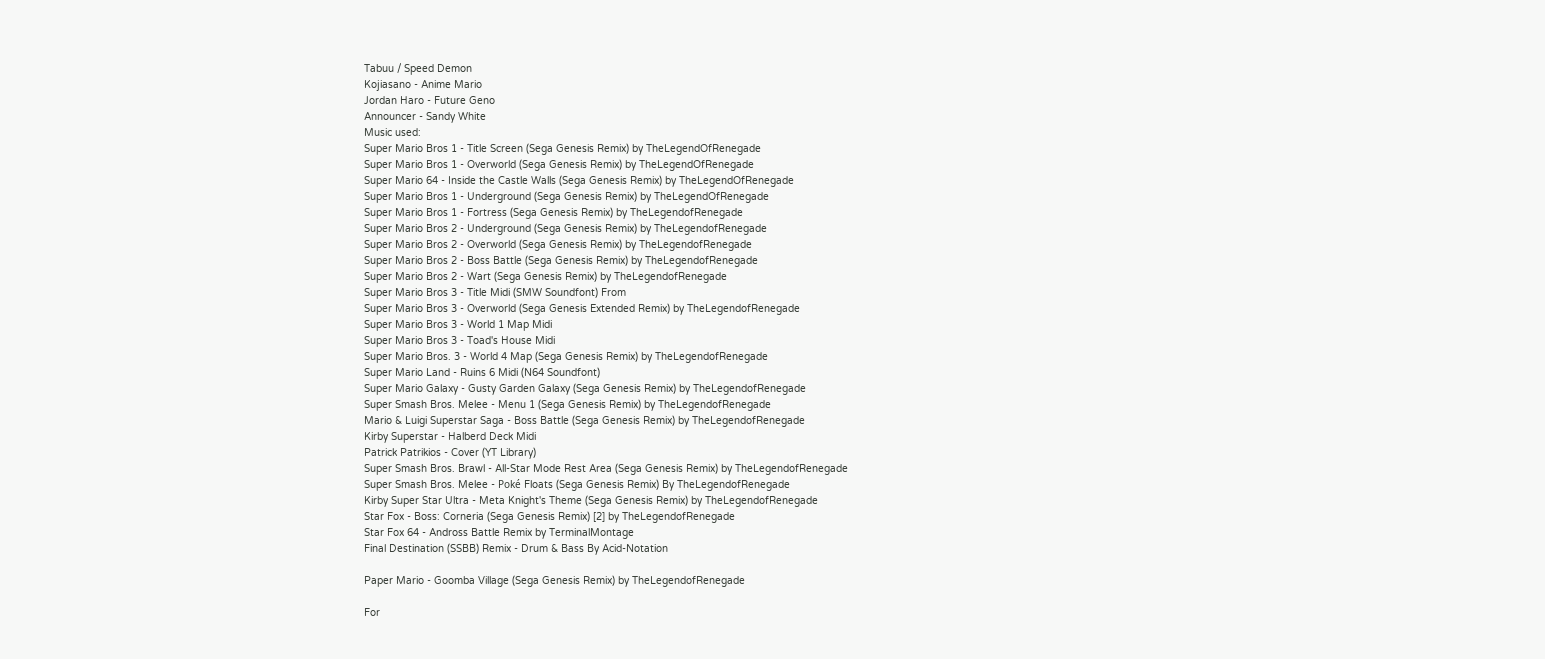Tabuu / Speed Demon
Kojiasano - Anime Mario
Jordan Haro - Future Geno
Announcer - Sandy White
Music used:
Super Mario Bros 1 - Title Screen (Sega Genesis Remix) by TheLegendOfRenegade
Super Mario Bros 1 - Overworld (Sega Genesis Remix) by TheLegendOfRenegade
Super Mario 64 - Inside the Castle Walls (Sega Genesis Remix) by TheLegendOfRenegade
Super Mario Bros 1 - Underground (Sega Genesis Remix) by TheLegendOfRenegade
Super Mario Bros 1 - Fortress (Sega Genesis Remix) by TheLegendofRenegade
Super Mario Bros 2 - Underground (Sega Genesis Remix) by TheLegendofRenegade
Super Mario Bros 2 - Overworld (Sega Genesis Remix) by TheLegendofRenegade
Super Mario Bros 2 - Boss Battle (Sega Genesis Remix) by TheLegendofRenegade
Super Mario Bros 2 - Wart (Sega Genesis Remix) by TheLegendofRenegade
Super Mario Bros 3 - Title Midi (SMW Soundfont) From
Super Mario Bros 3 - Overworld (Sega Genesis Extended Remix) by TheLegendofRenegade
Super Mario Bros 3 - World 1 Map Midi
Super Mario Bros 3 - Toad's House Midi
Super Mario Bros. 3 - World 4 Map (Sega Genesis Remix) by TheLegendofRenegade
Super Mario Land - Ruins 6 Midi (N64 Soundfont)
Super Mario Galaxy - Gusty Garden Galaxy (Sega Genesis Remix) by TheLegendofRenegade
Super Smash Bros. Melee - Menu 1 (Sega Genesis Remix) by TheLegendofRenegade
Mario & Luigi Superstar Saga - Boss Battle (Sega Genesis Remix) by TheLegendofRenegade
Kirby Superstar - Halberd Deck Midi
Patrick Patrikios - Cover (YT Library)
Super Smash Bros. Brawl - All-Star Mode Rest Area (Sega Genesis Remix) by TheLegendofRenegade
Super Smash Bros. Melee - Poké Floats (Sega Genesis Remix) By TheLegendofRenegade
Kirby Super Star Ultra - Meta Knight's Theme (Sega Genesis Remix) by TheLegendofRenegade
Star Fox - Boss: Corneria (Sega Genesis Remix) [2] by TheLegendofRenegade
Star Fox 64 - Andross Battle Remix by TerminalMontage
Final Destination (SSBB) Remix - Drum & Bass By Acid-Notation

Paper Mario - Goomba Village (Sega Genesis Remix) by TheLegendofRenegade

For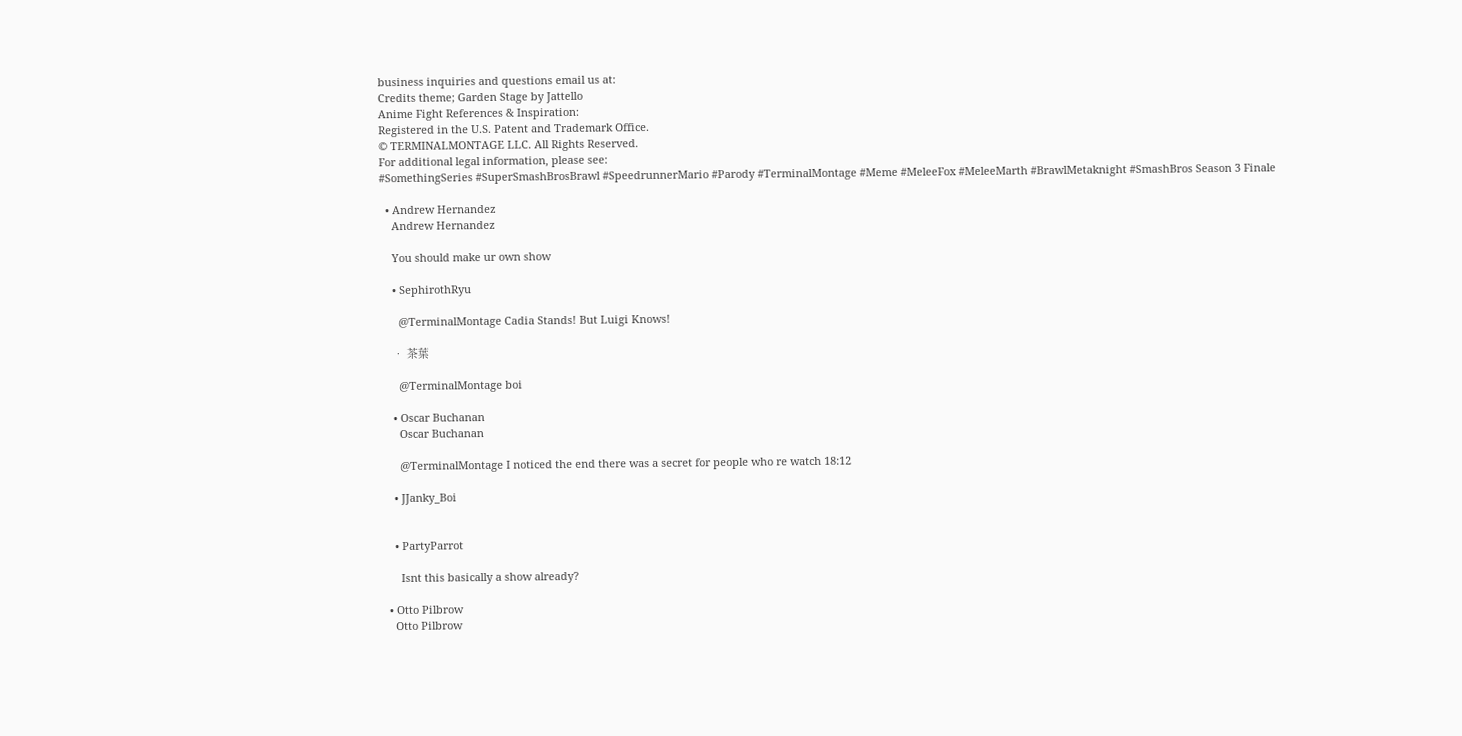business inquiries and questions email us at:
Credits theme; Garden Stage by Jattello
Anime Fight References & Inspiration:
Registered in the U.S. Patent and Trademark Office.
© TERMINALMONTAGE LLC. All Rights Reserved.
For additional legal information, please see:
#SomethingSeries #SuperSmashBrosBrawl #SpeedrunnerMario #Parody #TerminalMontage #Meme #MeleeFox #MeleeMarth #BrawlMetaknight #SmashBros Season 3 Finale

  • Andrew Hernandez
    Andrew Hernandez

    You should make ur own show

    • SephirothRyu

      @TerminalMontage Cadia Stands! But Luigi Knows!

    • 茶葉

      @TerminalMontage boi

    • Oscar Buchanan
      Oscar Buchanan

      @TerminalMontage I noticed the end there was a secret for people who re watch 18:12

    • JJanky_Boi


    • PartyParrot

      Isnt this basically a show already?

  • Otto Pilbrow
    Otto Pilbrow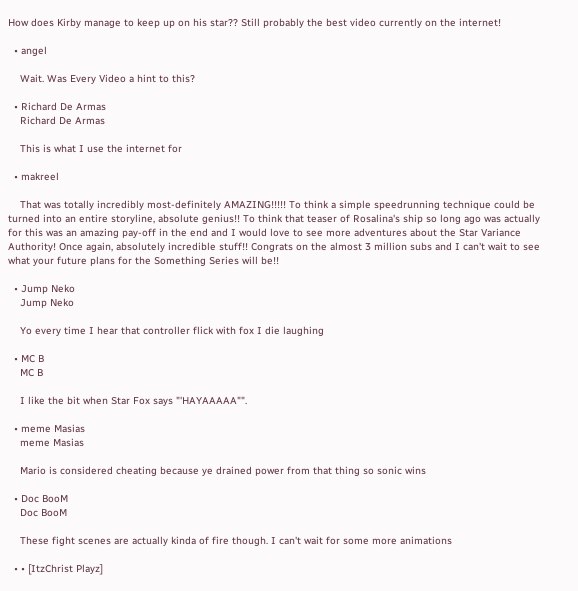How does Kirby manage to keep up on his star?? Still probably the best video currently on the internet!

  • angel

    Wait. Was Every Video a hint to this?

  • Richard De Armas
    Richard De Armas

    This is what I use the internet for

  • makreel

    That was totally incredibly most-definitely AMAZING!!!!! To think a simple speedrunning technique could be turned into an entire storyline, absolute genius!! To think that teaser of Rosalina's ship so long ago was actually for this was an amazing pay-off in the end and I would love to see more adventures about the Star Variance Authority! Once again, absolutely incredible stuff!! Congrats on the almost 3 million subs and I can't wait to see what your future plans for the Something Series will be!!

  • Jump Neko
    Jump Neko

    Yo every time I hear that controller flick with fox I die laughing

  • MC B
    MC B

    I like the bit when Star Fox says "'HAYAAAAA"".

  • meme Masias
    meme Masias

    Mario is considered cheating because ye drained power from that thing so sonic wins

  • Doc BooM
    Doc BooM

    These fight scenes are actually kinda of fire though. I can't wait for some more animations

  • • [ItzChrist Playz]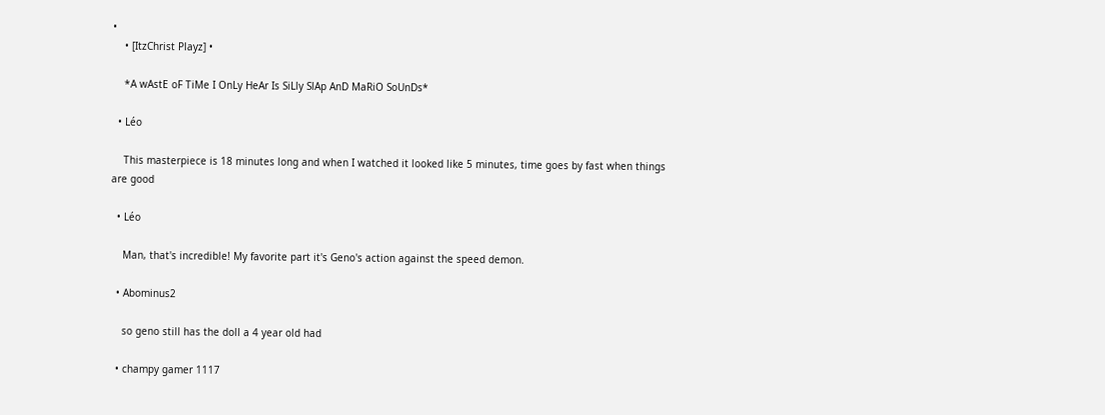•
    • [ItzChrist Playz] •

    *A wAstE oF TiMe I OnLy HeAr Is SiLly SlAp AnD MaRiO SoUnDs*

  • Léo

    This masterpiece is 18 minutes long and when I watched it looked like 5 minutes, time goes by fast when things are good

  • Léo

    Man, that's incredible! My favorite part it's Geno's action against the speed demon.

  • Abominus2

    so geno still has the doll a 4 year old had

  • champy gamer 1117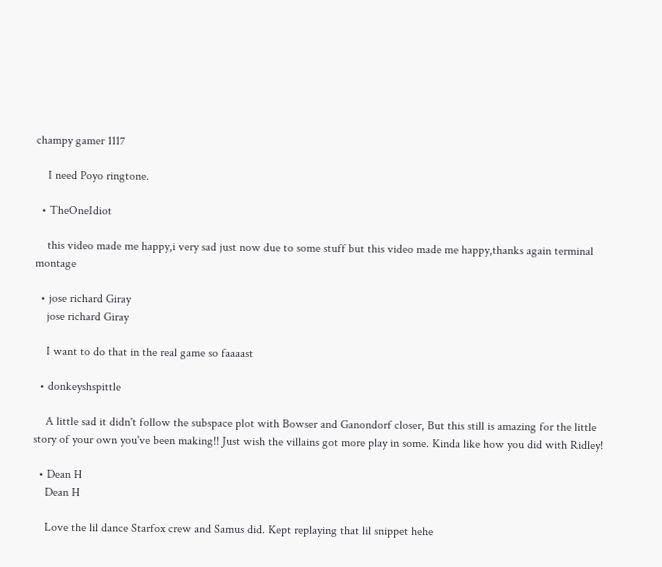champy gamer 1117

    I need Poyo ringtone.

  • TheOneIdiot

    this video made me happy,i very sad just now due to some stuff but this video made me happy,thanks again terminal montage

  • jose richard Giray
    jose richard Giray

    I want to do that in the real game so faaaast

  • donkeyshspittle

    A little sad it didn't follow the subspace plot with Bowser and Ganondorf closer, But this still is amazing for the little story of your own you've been making!! Just wish the villains got more play in some. Kinda like how you did with Ridley!

  • Dean H
    Dean H

    Love the lil dance Starfox crew and Samus did. Kept replaying that lil snippet hehe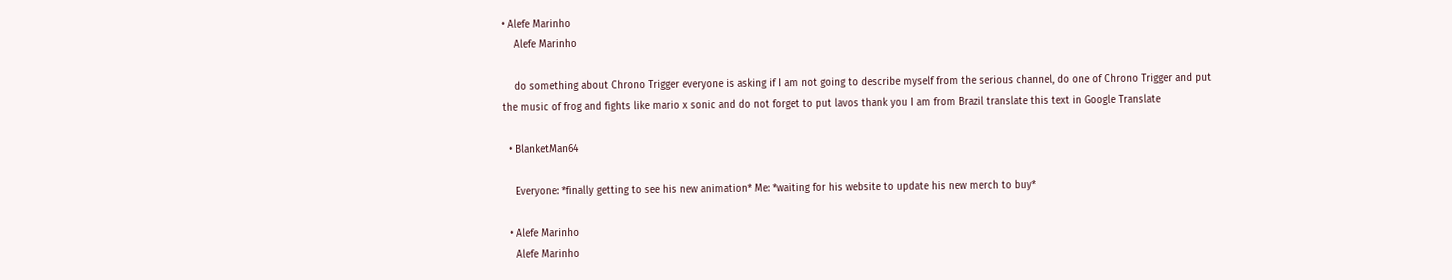• Alefe Marinho
    Alefe Marinho

    do something about Chrono Trigger everyone is asking if I am not going to describe myself from the serious channel, do one of Chrono Trigger and put the music of frog and fights like mario x sonic and do not forget to put lavos thank you I am from Brazil translate this text in Google Translate

  • BlanketMan64

    Everyone: *finally getting to see his new animation* Me: *waiting for his website to update his new merch to buy*

  • Alefe Marinho
    Alefe Marinho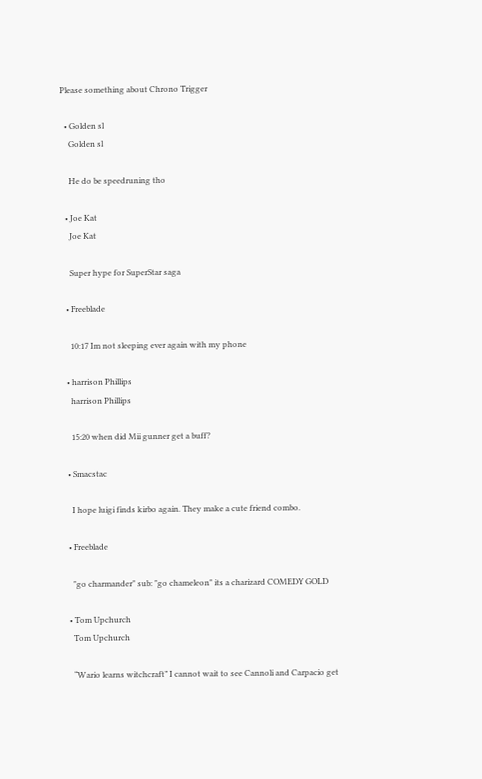Please something about Chrono Trigger

  • Golden sl
    Golden sl

    He do be speedruning tho

  • Joe Kat
    Joe Kat

    Super hype for SuperStar saga

  • Freeblade

    10:17 Im not sleeping ever again with my phone

  • harrison Phillips
    harrison Phillips

    15:20 when did Mii gunner get a buff?

  • Smacstac

    I hope luigi finds kirbo again. They make a cute friend combo.

  • Freeblade

    "go charmander" sub: "go chameleon" its a charizard COMEDY GOLD

  • Tom Upchurch
    Tom Upchurch

    “Wario learns witchcraft” I cannot wait to see Cannoli and Carpacio get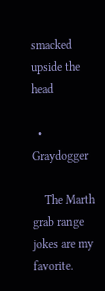smacked upside the head

  • Graydogger

    The Marth grab range jokes are my favorite.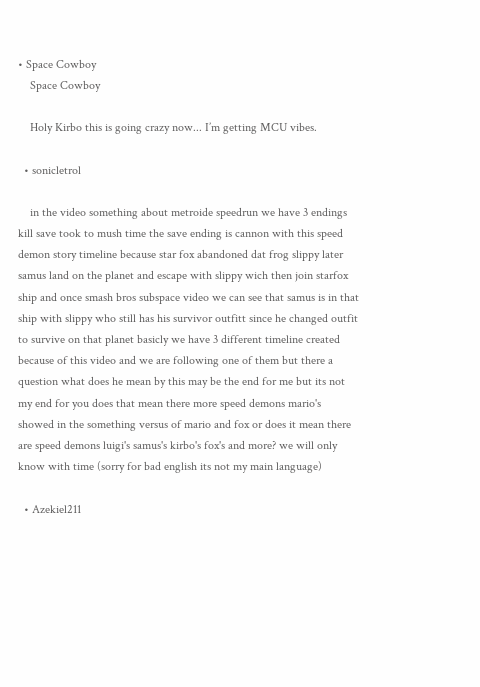• Space Cowboy
    Space Cowboy

    Holy Kirbo this is going crazy now... I’m getting MCU vibes.

  • sonicletrol

    in the video something about metroide speedrun we have 3 endings kill save took to mush time the save ending is cannon with this speed demon story timeline because star fox abandoned dat frog slippy later samus land on the planet and escape with slippy wich then join starfox ship and once smash bros subspace video we can see that samus is in that ship with slippy who still has his survivor outfitt since he changed outfit to survive on that planet basicly we have 3 different timeline created because of this video and we are following one of them but there a question what does he mean by this may be the end for me but its not my end for you does that mean there more speed demons mario's showed in the something versus of mario and fox or does it mean there are speed demons luigi's samus's kirbo's fox's and more? we will only know with time (sorry for bad english its not my main language)

  • Azekiel211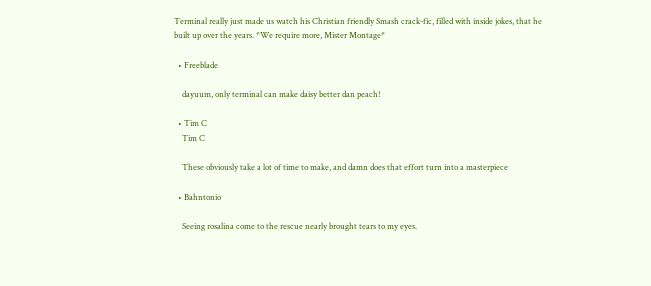Terminal really just made us watch his Christian friendly Smash crack-fic, filled with inside jokes, that he built up over the years. *We require more, Mister Montage*

  • Freeblade

    dayuum, only terminal can make daisy better dan peach!

  • Tim C
    Tim C

    These obviously take a lot of time to make, and damn does that effort turn into a masterpiece

  • Bahntonio

    Seeing rosalina come to the rescue nearly brought tears to my eyes.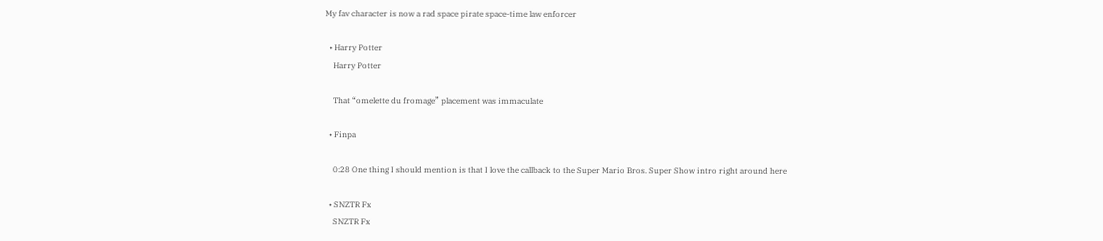My fav character is now a rad space pirate space-time law enforcer

  • Harry Potter
    Harry Potter

    That “omelette du fromage” placement was immaculate

  • Finpa

    0:28 One thing I should mention is that I love the callback to the Super Mario Bros. Super Show intro right around here

  • SNZTR Fx
    SNZTR Fx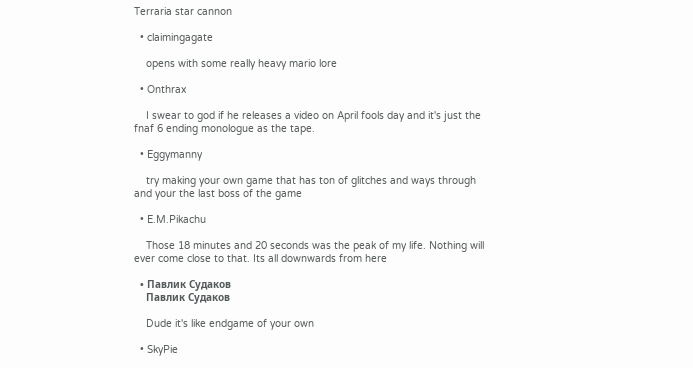Terraria star cannon

  • claimingagate

    opens with some really heavy mario lore

  • Onthrax

    I swear to god if he releases a video on April fools day and it's just the fnaf 6 ending monologue as the tape.

  • Eggymanny

    try making your own game that has ton of glitches and ways through and your the last boss of the game

  • E.M.Pikachu

    Those 18 minutes and 20 seconds was the peak of my life. Nothing will ever come close to that. Its all downwards from here

  • Павлик Судаков
    Павлик Судаков

    Dude it's like endgame of your own

  • SkyPie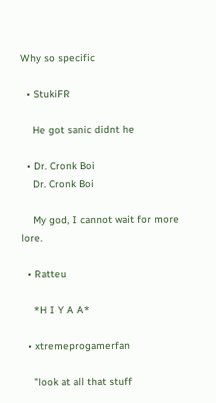Why so specific

  • StukiFR

    He got sanic didnt he

  • Dr. Cronk Boi
    Dr. Cronk Boi

    My god, I cannot wait for more lore.

  • Ratteu

    *H I Y A A*

  • xtremeprogamerfan

    "look at all that stuff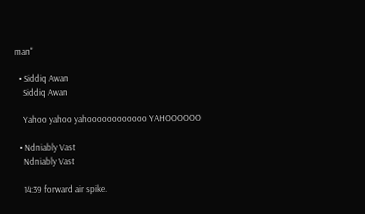man"

  • Siddiq Awan
    Siddiq Awan

    Yahoo yahoo yahoooooooooooo YAHOOOOOO

  • Ndniably Vast
    Ndniably Vast

    14:39 forward air spike.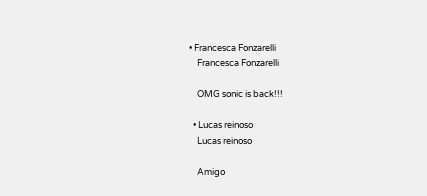• Francesca Fonzarelli
    Francesca Fonzarelli

    OMG sonic is back!!!

  • Lucas reinoso
    Lucas reinoso

    Amigo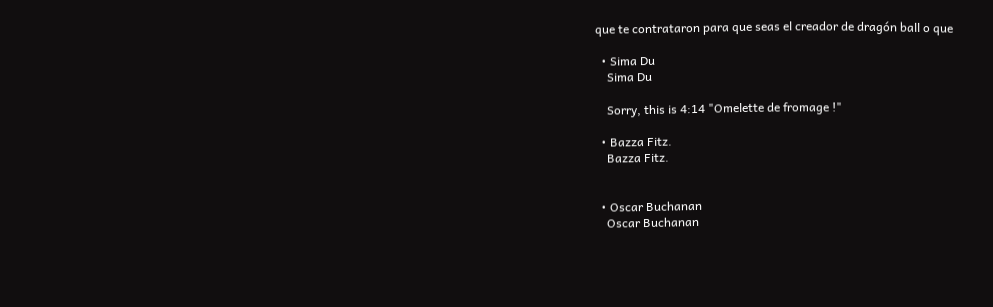que te contrataron para que seas el creador de dragón ball o que

  • Sima Du
    Sima Du

    Sorry, this is 4:14 "Omelette de fromage !"

  • Bazza Fitz.
    Bazza Fitz.


  • Oscar Buchanan
    Oscar Buchanan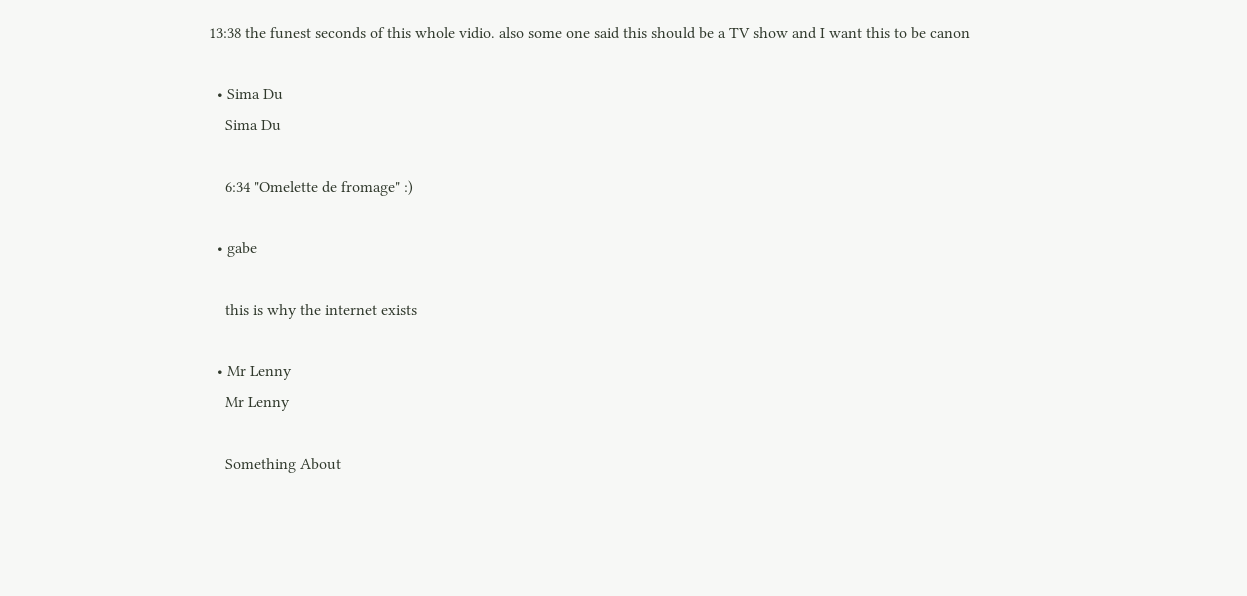13:38 the funest seconds of this whole vidio. also some one said this should be a TV show and I want this to be canon

  • Sima Du
    Sima Du

    6:34 "Omelette de fromage" :)

  • gabe

    this is why the internet exists

  • Mr Lenny
    Mr Lenny

    Something About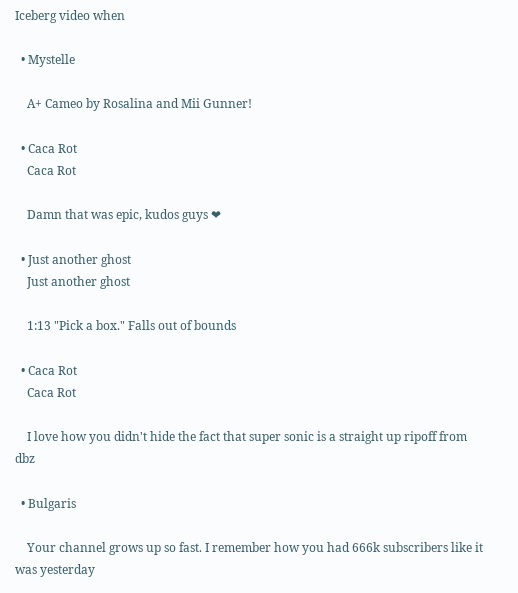Iceberg video when

  • Mystelle

    A+ Cameo by Rosalina and Mii Gunner!

  • Caca Rot
    Caca Rot

    Damn that was epic, kudos guys ❤

  • Just another ghost
    Just another ghost

    1:13 "Pick a box." Falls out of bounds

  • Caca Rot
    Caca Rot

    I love how you didn't hide the fact that super sonic is a straight up ripoff from dbz

  • Bulgaris

    Your channel grows up so fast. I remember how you had 666k subscribers like it was yesterday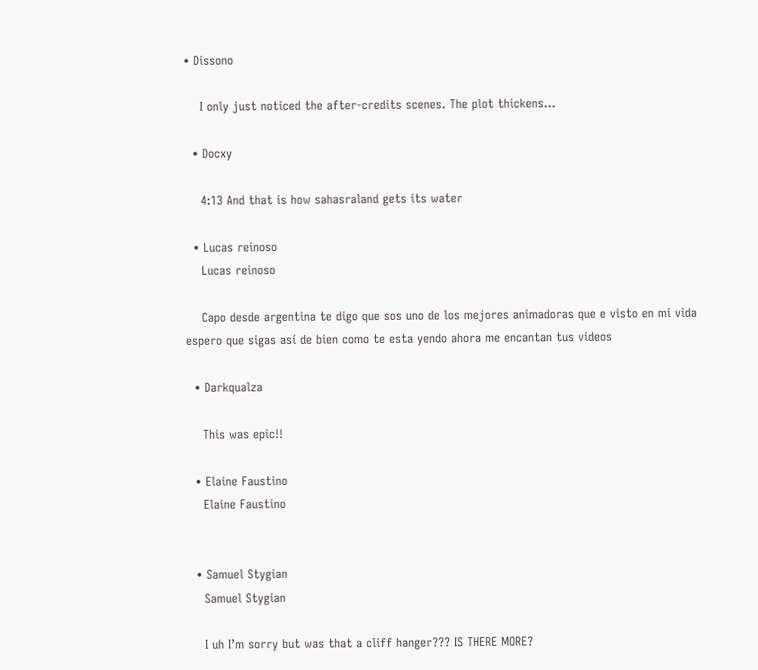• Dissono

    I only just noticed the after-credits scenes. The plot thickens...

  • Docxy

    4:13 And that is how sahasraland gets its water

  • Lucas reinoso
    Lucas reinoso

    Capo desde argentina te digo que sos uno de los mejores animadoras que e visto en mi vida espero que sigas así de bien como te esta yendo ahora me encantan tus videos

  • Darkqualza

    This was epic!!

  • Elaine Faustino
    Elaine Faustino


  • Samuel Stygian
    Samuel Stygian

    I uh I’m sorry but was that a cliff hanger??? IS THERE MORE?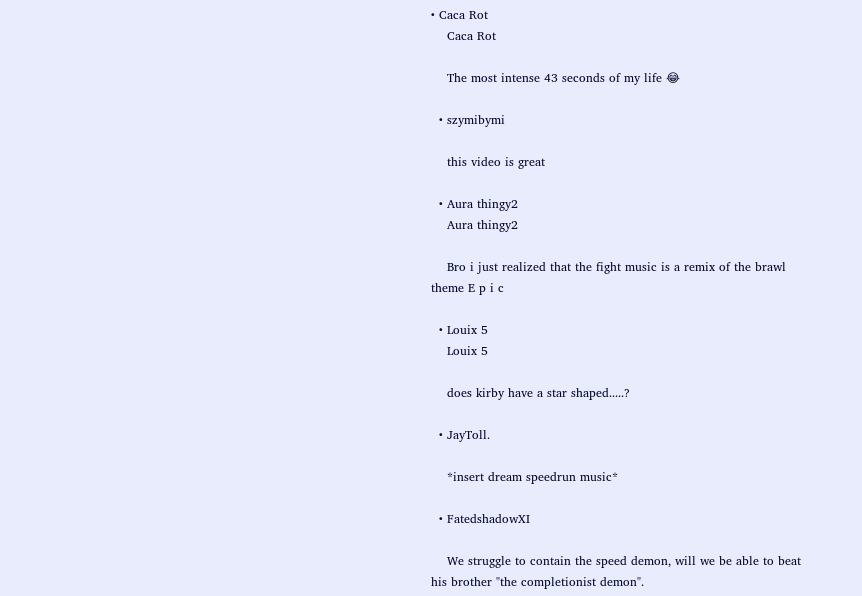• Caca Rot
    Caca Rot

    The most intense 43 seconds of my life 😂

  • szymibymi

    this video is great

  • Aura thingy2
    Aura thingy2

    Bro i just realized that the fight music is a remix of the brawl theme E p i c

  • Louix 5
    Louix 5

    does kirby have a star shaped.....?

  • JayToll.

    *insert dream speedrun music*

  • FatedshadowXI

    We struggle to contain the speed demon, will we be able to beat his brother "the completionist demon".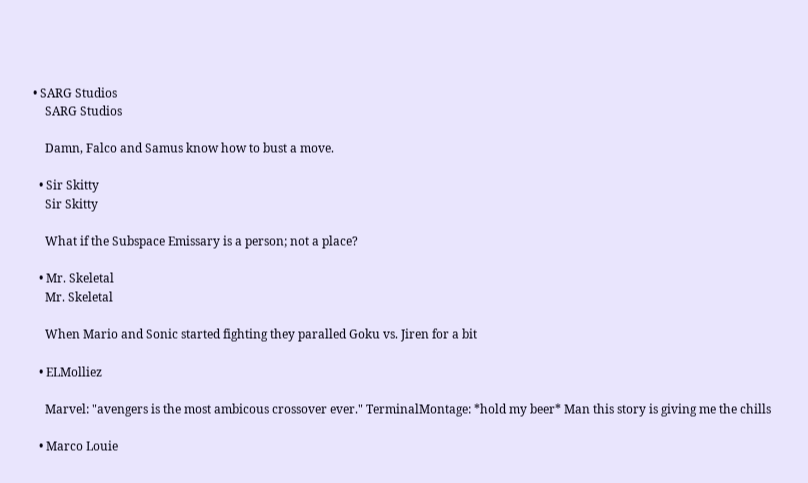• SARG Studios
    SARG Studios

    Damn, Falco and Samus know how to bust a move.

  • Sir Skitty
    Sir Skitty

    What if the Subspace Emissary is a person; not a place?

  • Mr. Skeletal
    Mr. Skeletal

    When Mario and Sonic started fighting they paralled Goku vs. Jiren for a bit

  • ELMolliez

    Marvel: "avengers is the most ambicous crossover ever." TerminalMontage: *hold my beer* Man this story is giving me the chills

  • Marco Louie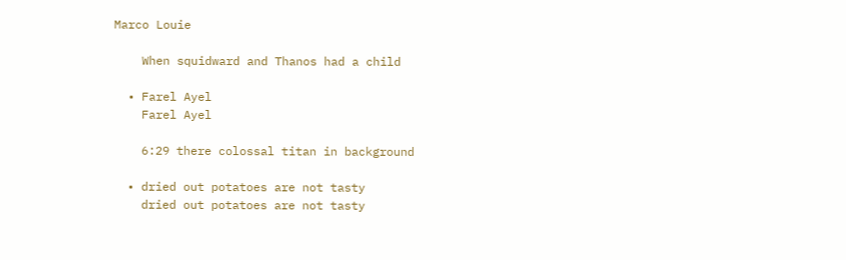Marco Louie

    When squidward and Thanos had a child

  • Farel Ayel
    Farel Ayel

    6:29 there colossal titan in background

  • dried out potatoes are not tasty
    dried out potatoes are not tasty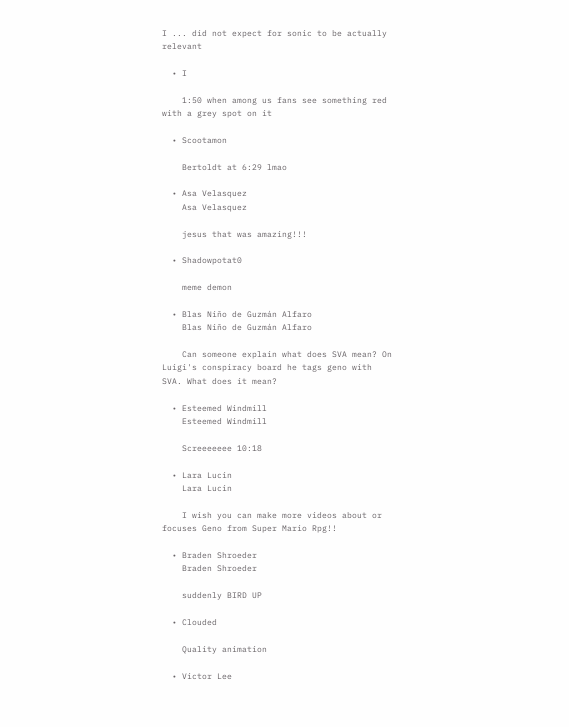I ... did not expect for sonic to be actually relevant

  • I

    1:50 when among us fans see something red with a grey spot on it

  • Scootamon

    Bertoldt at 6:29 lmao

  • Asa Velasquez
    Asa Velasquez

    jesus that was amazing!!!

  • Shadowpotat0

    meme demon

  • Blas Niño de Guzmán Alfaro
    Blas Niño de Guzmán Alfaro

    Can someone explain what does SVA mean? On Luigi's conspiracy board he tags geno with SVA. What does it mean?

  • Esteemed Windmill
    Esteemed Windmill

    Screeeeeee 10:18

  • Lara Lucin
    Lara Lucin

    I wish you can make more videos about or focuses Geno from Super Mario Rpg!!

  • Braden Shroeder
    Braden Shroeder

    suddenly BIRD UP

  • Clouded

    Quality animation

  • Victor Lee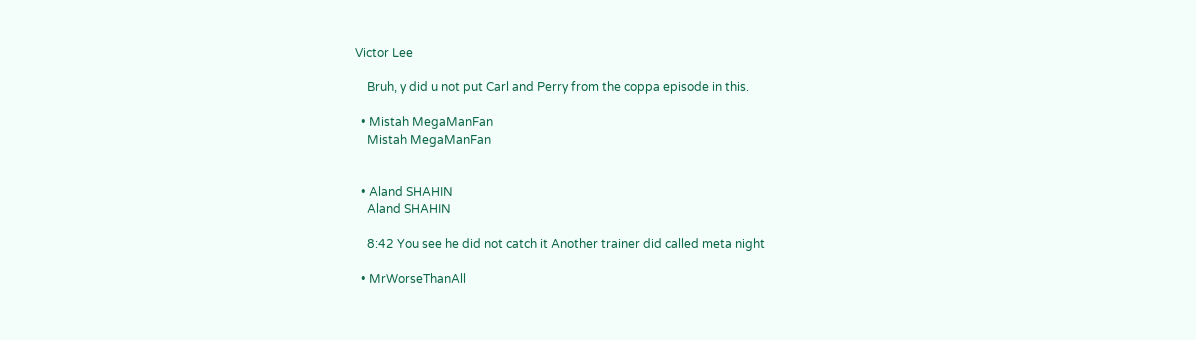Victor Lee

    Bruh, y did u not put Carl and Perry from the coppa episode in this.

  • Mistah MegaManFan
    Mistah MegaManFan


  • Aland SHAHIN
    Aland SHAHIN

    8:42 You see he did not catch it Another trainer did called meta night

  • MrWorseThanAll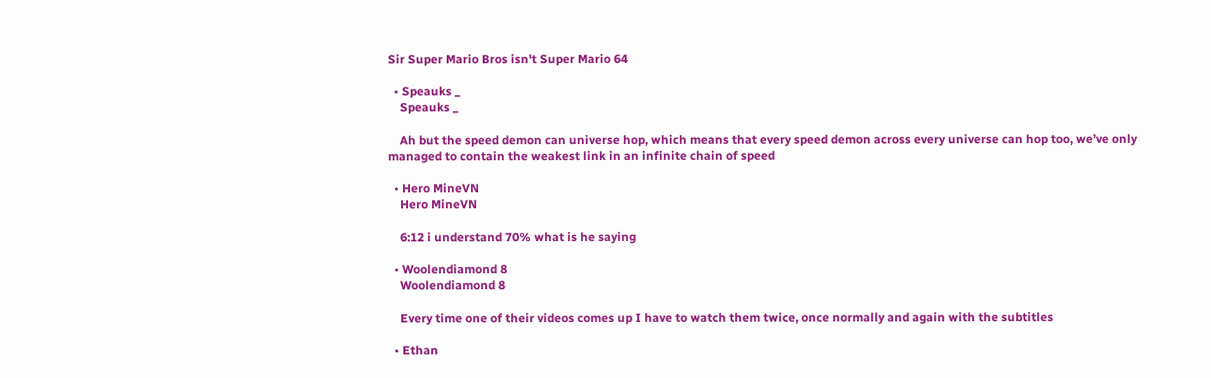Sir Super Mario Bros isn't Super Mario 64

  • Speauks _
    Speauks _

    Ah but the speed demon can universe hop, which means that every speed demon across every universe can hop too, we’ve only managed to contain the weakest link in an infinite chain of speed

  • Hero MineVN
    Hero MineVN

    6:12 i understand 70% what is he saying

  • Woolendiamond 8
    Woolendiamond 8

    Every time one of their videos comes up I have to watch them twice, once normally and again with the subtitles

  • Ethan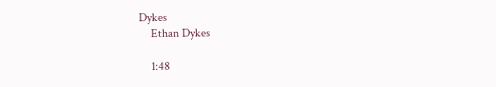Dykes
    Ethan Dykes

    1:48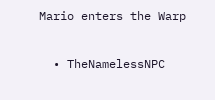Mario enters the Warp

  • TheNamelessNPC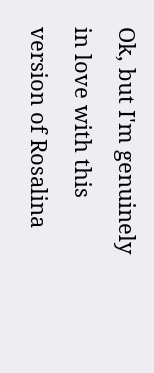Ok, but I'm genuinely in love with this version of Rosalina